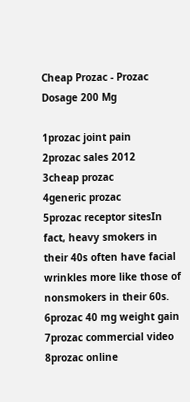Cheap Prozac - Prozac Dosage 200 Mg

1prozac joint pain
2prozac sales 2012
3cheap prozac
4generic prozac
5prozac receptor sitesIn fact, heavy smokers in their 40s often have facial wrinkles more like those of nonsmokers in their 60s.
6prozac 40 mg weight gain
7prozac commercial video
8prozac online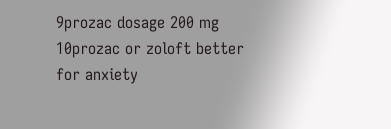9prozac dosage 200 mg
10prozac or zoloft better for anxiety